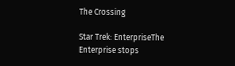The Crossing

Star Trek: EnterpriseThe Enterprise stops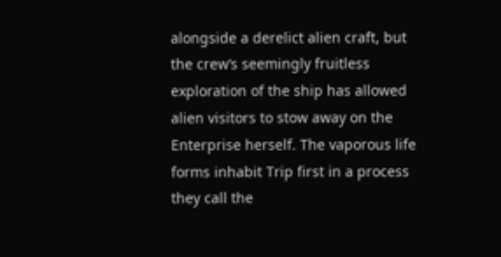alongside a derelict alien craft, but the crew’s seemingly fruitless exploration of the ship has allowed alien visitors to stow away on the Enterprise herself. The vaporous life forms inhabit Trip first in a process they call the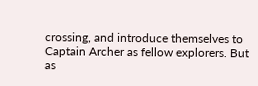crossing, and introduce themselves to Captain Archer as fellow explorers. But as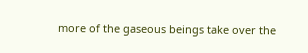more of the gaseous beings take over the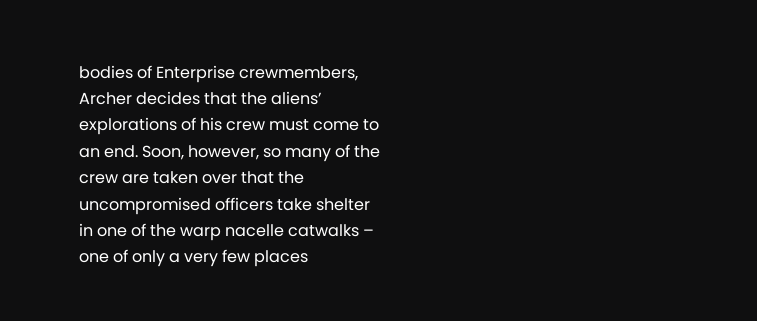bodies of Enterprise crewmembers, Archer decides that the aliens’ explorations of his crew must come to an end. Soon, however, so many of the crew are taken over that the uncompromised officers take shelter in one of the warp nacelle catwalks – one of only a very few places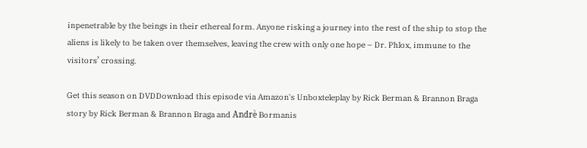inpenetrable by the beings in their ethereal form. Anyone risking a journey into the rest of the ship to stop the aliens is likely to be taken over themselves, leaving the crew with only one hope – Dr. Phlox, immune to the visitors’ crossing.

Get this season on DVDDownload this episode via Amazon's Unboxteleplay by Rick Berman & Brannon Braga
story by Rick Berman & Brannon Braga and Andrè Bormanis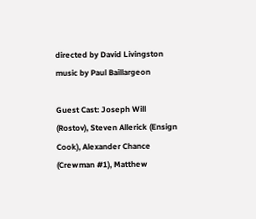directed by David Livingston
music by Paul Baillargeon

Guest Cast: Joseph Will (Rostov), Steven Allerick (Ensign Cook), Alexander Chance (Crewman #1), Matthew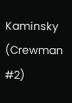Kaminsky (Crewman #2)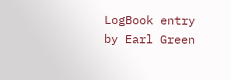LogBook entry by Earl Green